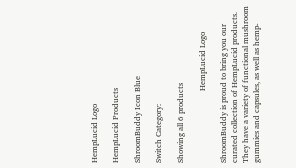HempLucid Logo

HempLucid Products

ShroomBuddy Icon Blue

Switch Category:

Showing all 6 products

                                    HempLucid Logo

ShroomBuddy is proud to bring you our curated collection of HempLucid products. They have a variety of functional mushroom gummies and capsules, as well as hemp-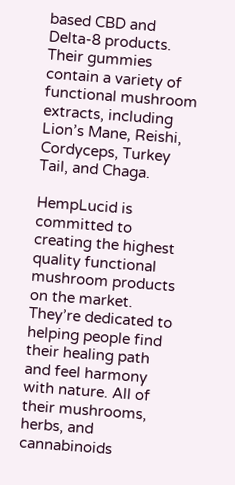based CBD and Delta-8 products. Their gummies contain a variety of functional mushroom extracts, including Lion’s Mane, Reishi, Cordyceps, Turkey Tail, and Chaga.

HempLucid is committed to creating the highest quality functional mushroom products on the market. They’re dedicated to helping people find their healing path and feel harmony with nature. All of their mushrooms, herbs, and cannabinoids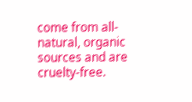come from all-natural, organic sources and are cruelty-free.